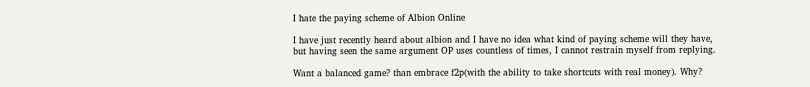I hate the paying scheme of Albion Online

I have just recently heard about albion and I have no idea what kind of paying scheme will they have, but having seen the same argument OP uses countless of times, I cannot restrain myself from replying.

Want a balanced game? than embrace f2p(with the ability to take shortcuts with real money). Why?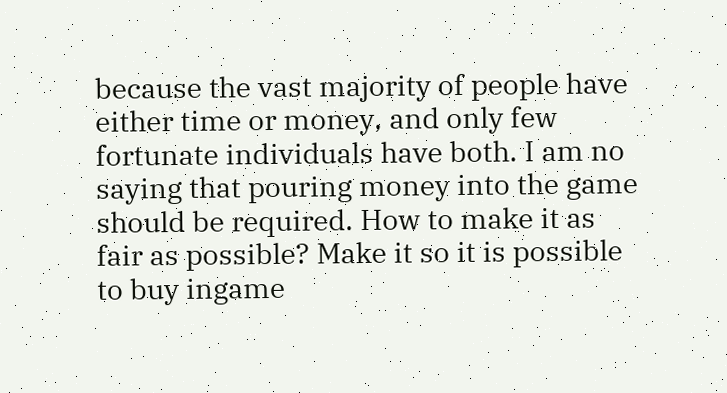because the vast majority of people have either time or money, and only few fortunate individuals have both. I am no saying that pouring money into the game should be required. How to make it as fair as possible? Make it so it is possible to buy ingame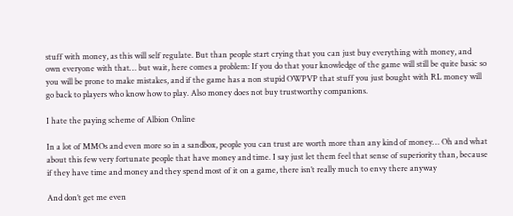stuff with money, as this will self regulate. But than people start crying that you can just buy everything with money, and own everyone with that… but wait, here comes a problem: If you do that your knowledge of the game will still be quite basic so you will be prone to make mistakes, and if the game has a non stupid OWPVP that stuff you just bought with RL money will go back to players who know how to play. Also money does not buy trustworthy companions.

I hate the paying scheme of Albion Online

In a lot of MMOs and even more so in a sandbox, people you can trust are worth more than any kind of money… Oh and what about this few very fortunate people that have money and time. I say just let them feel that sense of superiority than, because if they have time and money and they spend most of it on a game, there isn’t really much to envy there anyway

And don’t get me even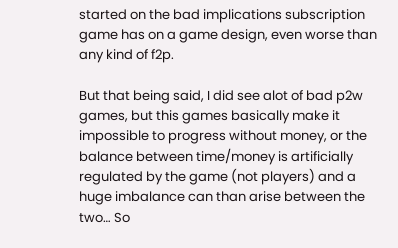started on the bad implications subscription game has on a game design, even worse than any kind of f2p.

But that being said, I did see alot of bad p2w games, but this games basically make it impossible to progress without money, or the balance between time/money is artificially regulated by the game (not players) and a huge imbalance can than arise between the two… So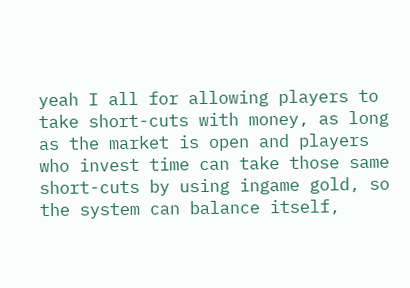yeah I all for allowing players to take short-cuts with money, as long as the market is open and players who invest time can take those same short-cuts by using ingame gold, so the system can balance itself,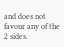and does not favour any of the 2 sides.